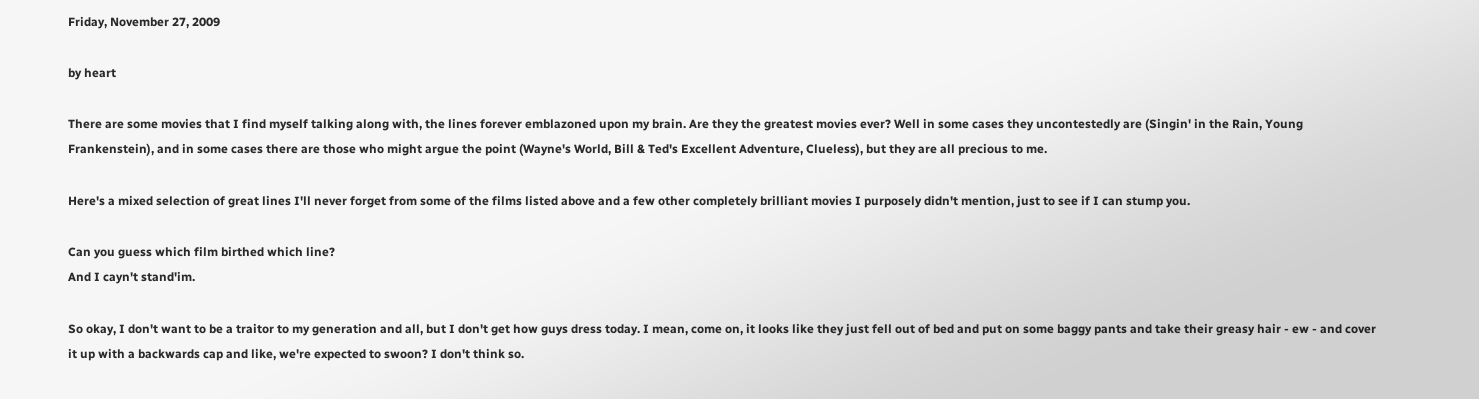Friday, November 27, 2009

by heart

There are some movies that I find myself talking along with, the lines forever emblazoned upon my brain. Are they the greatest movies ever? Well in some cases they uncontestedly are (Singin' in the Rain, Young Frankenstein), and in some cases there are those who might argue the point (Wayne's World, Bill & Ted's Excellent Adventure, Clueless), but they are all precious to me.

Here's a mixed selection of great lines I'll never forget from some of the films listed above and a few other completely brilliant movies I purposely didn't mention, just to see if I can stump you.

Can you guess which film birthed which line?
And I cayn't stand'im.

So okay, I don't want to be a traitor to my generation and all, but I don't get how guys dress today. I mean, come on, it looks like they just fell out of bed and put on some baggy pants and take their greasy hair - ew - and cover it up with a backwards cap and like, we're expected to swoon? I don't think so.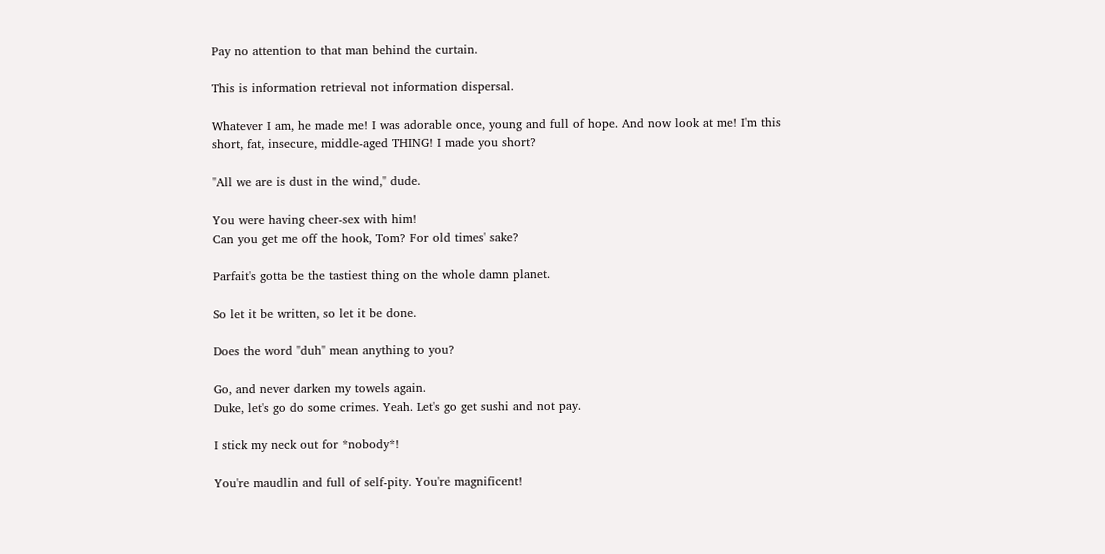Pay no attention to that man behind the curtain.

This is information retrieval not information dispersal.

Whatever I am, he made me! I was adorable once, young and full of hope. And now look at me! I'm this short, fat, insecure, middle-aged THING! I made you short?

"All we are is dust in the wind," dude.

You were having cheer-sex with him!
Can you get me off the hook, Tom? For old times' sake?

Parfait's gotta be the tastiest thing on the whole damn planet.

So let it be written, so let it be done.

Does the word "duh" mean anything to you?

Go, and never darken my towels again.
Duke, let's go do some crimes. Yeah. Let's go get sushi and not pay.

I stick my neck out for *nobody*!

You're maudlin and full of self-pity. You're magnificent!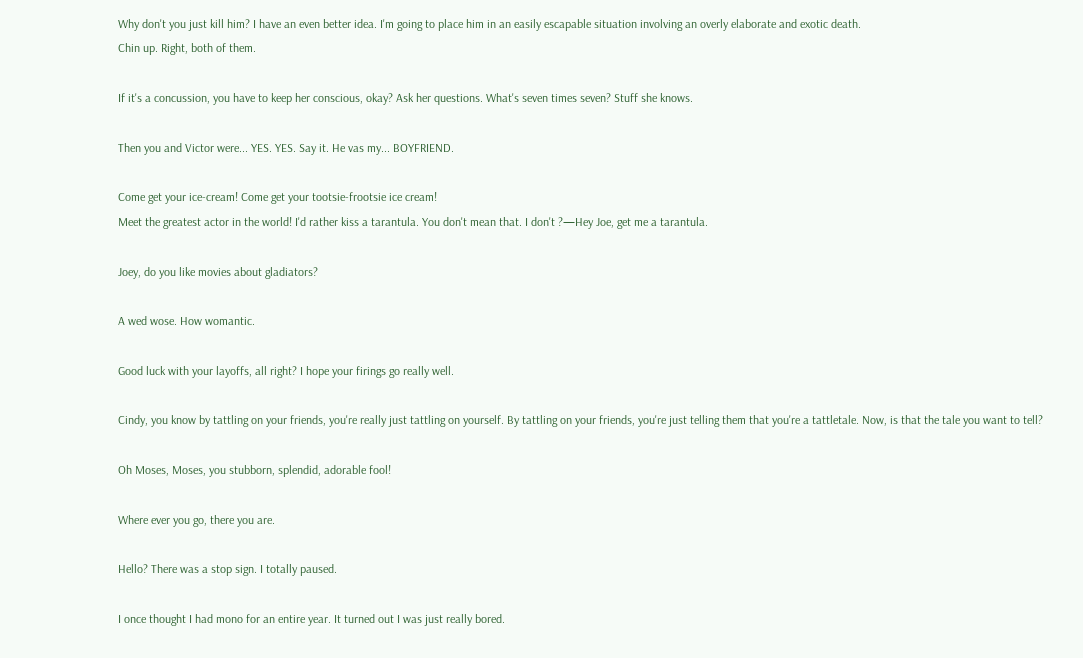Why don't you just kill him? I have an even better idea. I'm going to place him in an easily escapable situation involving an overly elaborate and exotic death.
Chin up. Right, both of them.

If it's a concussion, you have to keep her conscious, okay? Ask her questions. What's seven times seven? Stuff she knows.

Then you and Victor were... YES. YES. Say it. He vas my... BOYFRIEND.

Come get your ice-cream! Come get your tootsie-frootsie ice cream!
Meet the greatest actor in the world! I'd rather kiss a tarantula. You don't mean that. I don't ?—Hey Joe, get me a tarantula.

Joey, do you like movies about gladiators?

A wed wose. How womantic.

Good luck with your layoffs, all right? I hope your firings go really well.

Cindy, you know by tattling on your friends, you're really just tattling on yourself. By tattling on your friends, you're just telling them that you're a tattletale. Now, is that the tale you want to tell?

Oh Moses, Moses, you stubborn, splendid, adorable fool!

Where ever you go, there you are.

Hello? There was a stop sign. I totally paused.

I once thought I had mono for an entire year. It turned out I was just really bored.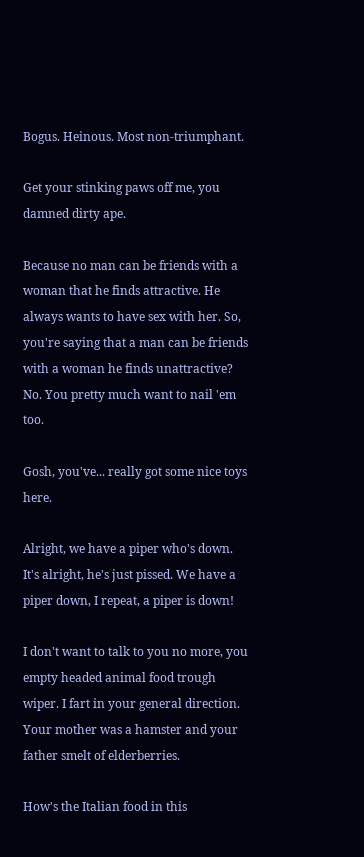Bogus. Heinous. Most non-triumphant.

Get your stinking paws off me, you damned dirty ape.

Because no man can be friends with a woman that he finds attractive. He always wants to have sex with her. So, you're saying that a man can be friends with a woman he finds unattractive? No. You pretty much want to nail 'em too.

Gosh, you've... really got some nice toys here.

Alright, we have a piper who's down. It's alright, he's just pissed. We have a piper down, I repeat, a piper is down!

I don't want to talk to you no more, you empty headed animal food trough wiper. I fart in your general direction. Your mother was a hamster and your father smelt of elderberries.

How's the Italian food in this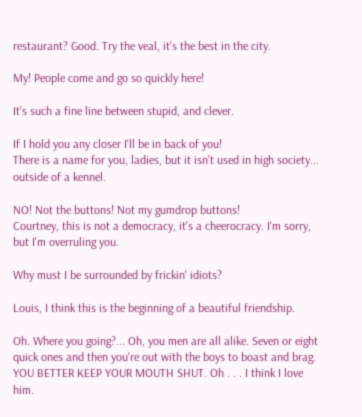restaurant? Good. Try the veal, it's the best in the city.

My! People come and go so quickly here!

It's such a fine line between stupid, and clever.

If I hold you any closer I'll be in back of you!
There is a name for you, ladies, but it isn't used in high society... outside of a kennel.

NO! Not the buttons! Not my gumdrop buttons!
Courtney, this is not a democracy, it's a cheerocracy. I'm sorry, but I'm overruling you.

Why must I be surrounded by frickin' idiots?

Louis, I think this is the beginning of a beautiful friendship.

Oh. Where you going?... Oh, you men are all alike. Seven or eight quick ones and then you're out with the boys to boast and brag. YOU BETTER KEEP YOUR MOUTH SHUT. Oh . . . I think I love him.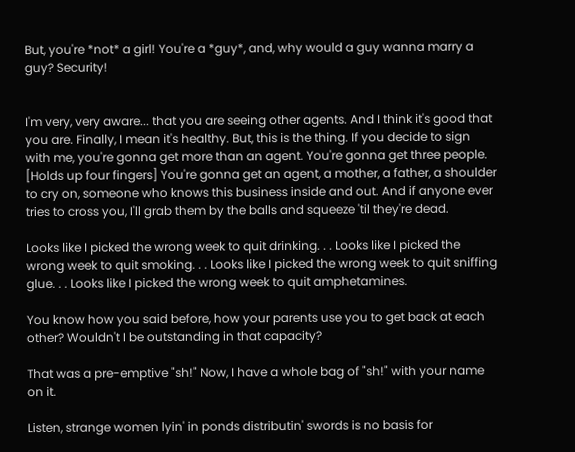But, you're *not* a girl! You're a *guy*, and, why would a guy wanna marry a guy? Security!


I'm very, very aware... that you are seeing other agents. And I think it's good that you are. Finally, I mean it's healthy. But, this is the thing. If you decide to sign with me, you're gonna get more than an agent. You're gonna get three people. [Holds up four fingers] You're gonna get an agent, a mother, a father, a shoulder to cry on, someone who knows this business inside and out. And if anyone ever tries to cross you, I'll grab them by the balls and squeeze 'til they're dead.

Looks like I picked the wrong week to quit drinking. . . Looks like I picked the wrong week to quit smoking. . . Looks like I picked the wrong week to quit sniffing glue. . . Looks like I picked the wrong week to quit amphetamines.

You know how you said before, how your parents use you to get back at each other? Wouldn't I be outstanding in that capacity?

That was a pre-emptive "sh!" Now, I have a whole bag of "sh!" with your name on it.

Listen, strange women lyin' in ponds distributin' swords is no basis for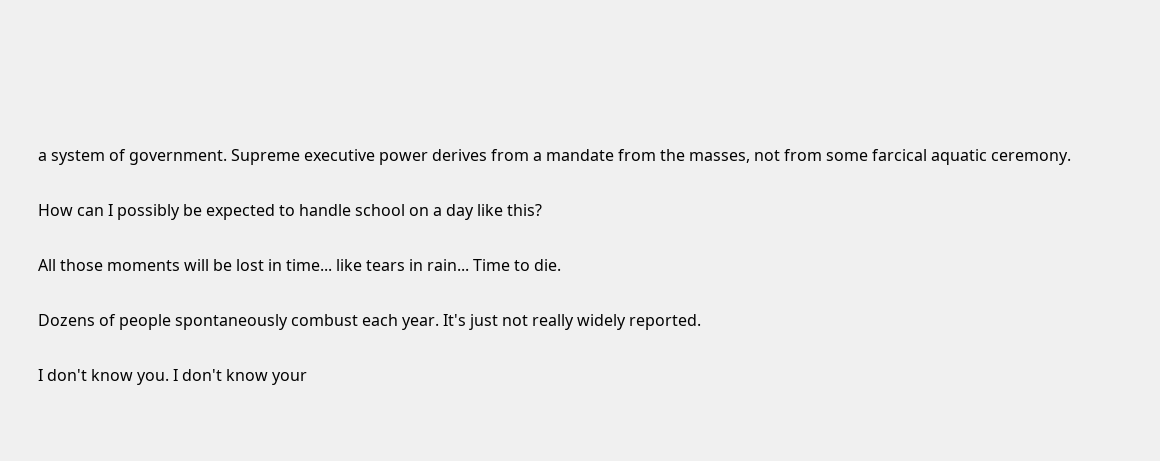a system of government. Supreme executive power derives from a mandate from the masses, not from some farcical aquatic ceremony.

How can I possibly be expected to handle school on a day like this?

All those moments will be lost in time... like tears in rain... Time to die.

Dozens of people spontaneously combust each year. It's just not really widely reported.

I don't know you. I don't know your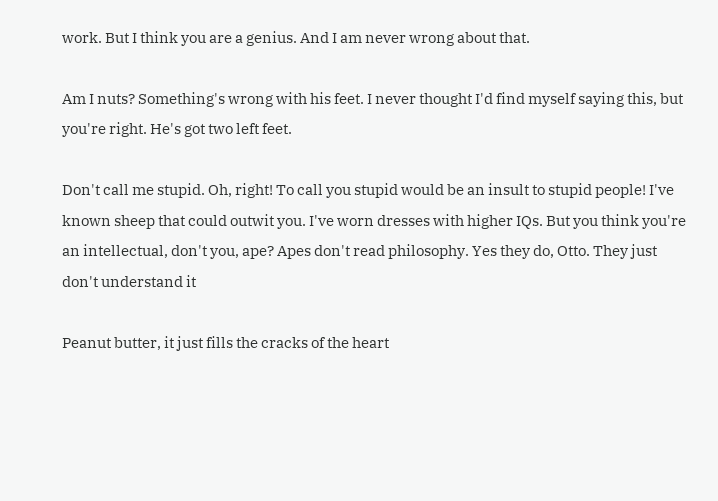work. But I think you are a genius. And I am never wrong about that.

Am I nuts? Something's wrong with his feet. I never thought I'd find myself saying this, but you're right. He's got two left feet.

Don't call me stupid. Oh, right! To call you stupid would be an insult to stupid people! I've known sheep that could outwit you. I've worn dresses with higher IQs. But you think you're an intellectual, don't you, ape? Apes don't read philosophy. Yes they do, Otto. They just don't understand it

Peanut butter, it just fills the cracks of the heart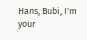Hans, Bubi, I'm your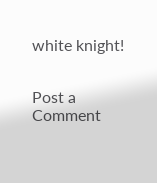white knight!


Post a Comment